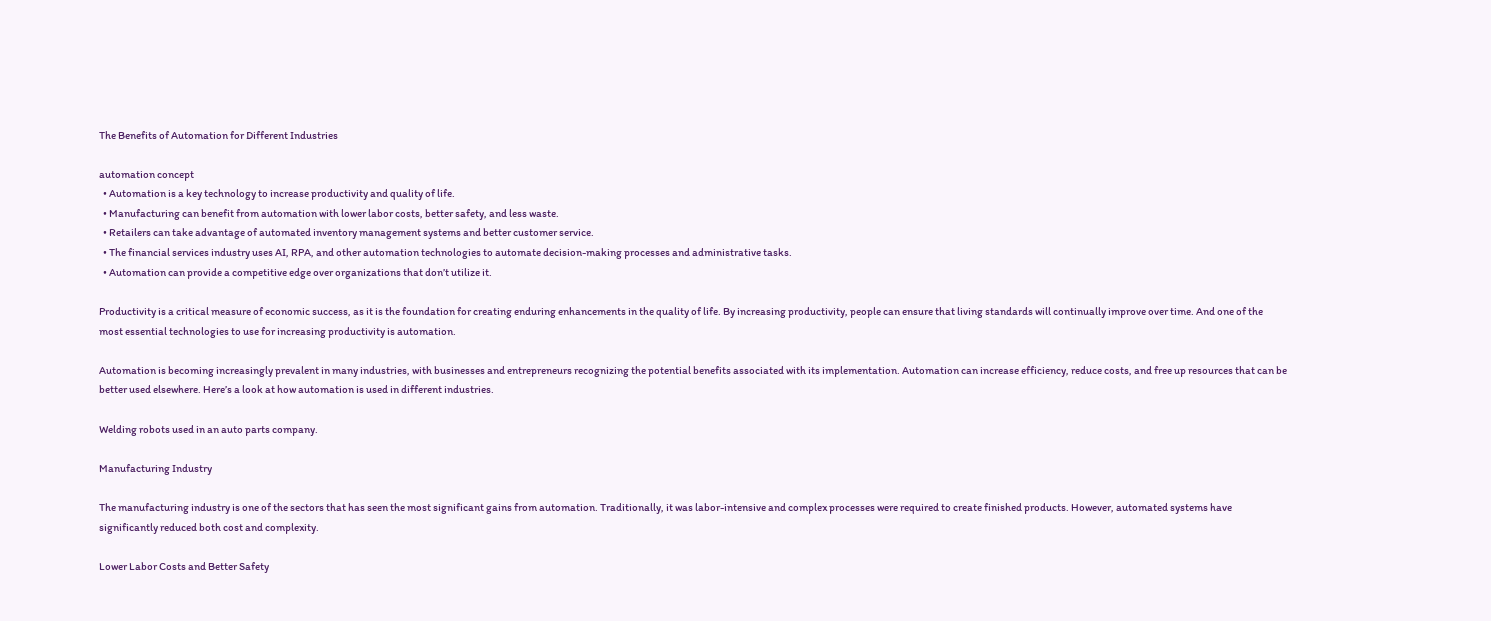The Benefits of Automation for Different Industries

automation concept
  • Automation is a key technology to increase productivity and quality of life.
  • Manufacturing can benefit from automation with lower labor costs, better safety, and less waste.
  • Retailers can take advantage of automated inventory management systems and better customer service.
  • The financial services industry uses AI, RPA, and other automation technologies to automate decision-making processes and administrative tasks.
  • Automation can provide a competitive edge over organizations that don’t utilize it.

Productivity is a critical measure of economic success, as it is the foundation for creating enduring enhancements in the quality of life. By increasing productivity, people can ensure that living standards will continually improve over time. And one of the most essential technologies to use for increasing productivity is automation.

Automation is becoming increasingly prevalent in many industries, with businesses and entrepreneurs recognizing the potential benefits associated with its implementation. Automation can increase efficiency, reduce costs, and free up resources that can be better used elsewhere. Here’s a look at how automation is used in different industries.

Welding robots used in an auto parts company.

Manufacturing Industry

The manufacturing industry is one of the sectors that has seen the most significant gains from automation. Traditionally, it was labor-intensive and complex processes were required to create finished products. However, automated systems have significantly reduced both cost and complexity.

Lower Labor Costs and Better Safety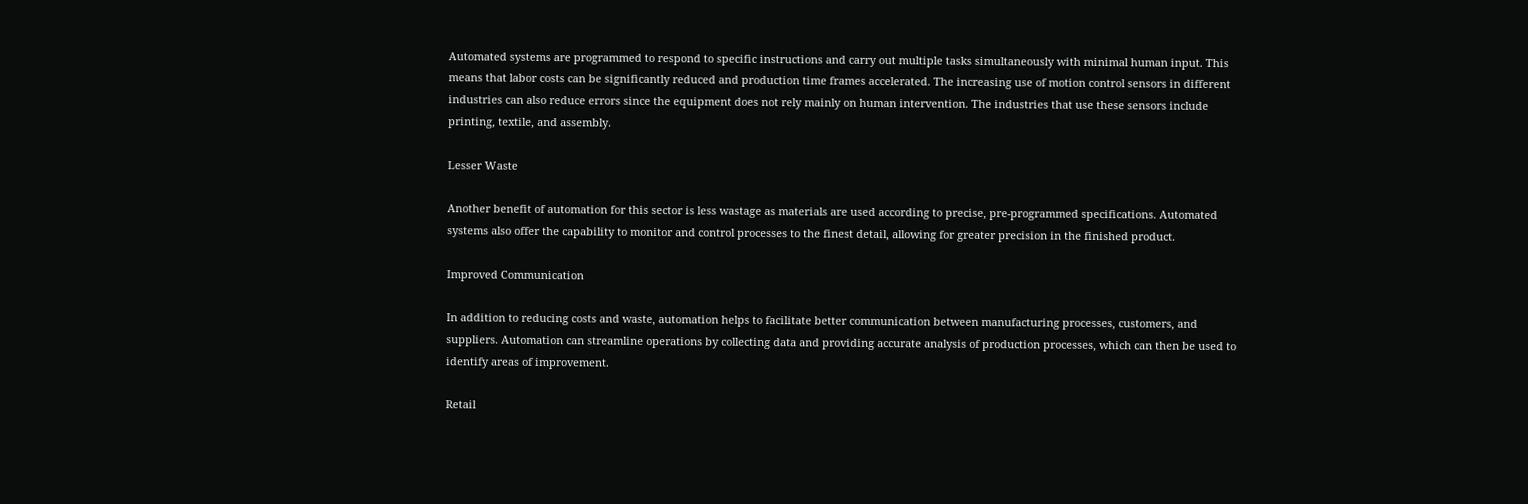Automated systems are programmed to respond to specific instructions and carry out multiple tasks simultaneously with minimal human input. This means that labor costs can be significantly reduced and production time frames accelerated. The increasing use of motion control sensors in different industries can also reduce errors since the equipment does not rely mainly on human intervention. The industries that use these sensors include printing, textile, and assembly.

Lesser Waste

Another benefit of automation for this sector is less wastage as materials are used according to precise, pre-programmed specifications. Automated systems also offer the capability to monitor and control processes to the finest detail, allowing for greater precision in the finished product.

Improved Communication

In addition to reducing costs and waste, automation helps to facilitate better communication between manufacturing processes, customers, and suppliers. Automation can streamline operations by collecting data and providing accurate analysis of production processes, which can then be used to identify areas of improvement.

Retail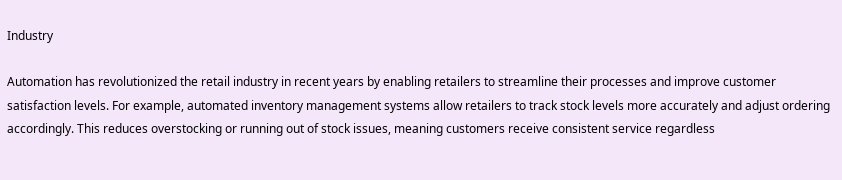Industry

Automation has revolutionized the retail industry in recent years by enabling retailers to streamline their processes and improve customer satisfaction levels. For example, automated inventory management systems allow retailers to track stock levels more accurately and adjust ordering accordingly. This reduces overstocking or running out of stock issues, meaning customers receive consistent service regardless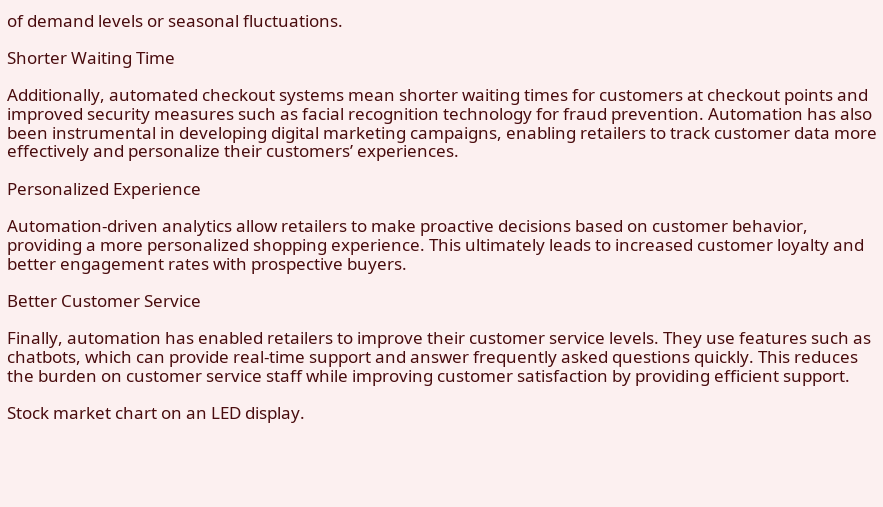of demand levels or seasonal fluctuations.

Shorter Waiting Time

Additionally, automated checkout systems mean shorter waiting times for customers at checkout points and improved security measures such as facial recognition technology for fraud prevention. Automation has also been instrumental in developing digital marketing campaigns, enabling retailers to track customer data more effectively and personalize their customers’ experiences.

Personalized Experience

Automation-driven analytics allow retailers to make proactive decisions based on customer behavior, providing a more personalized shopping experience. This ultimately leads to increased customer loyalty and better engagement rates with prospective buyers.

Better Customer Service

Finally, automation has enabled retailers to improve their customer service levels. They use features such as chatbots, which can provide real-time support and answer frequently asked questions quickly. This reduces the burden on customer service staff while improving customer satisfaction by providing efficient support.

Stock market chart on an LED display.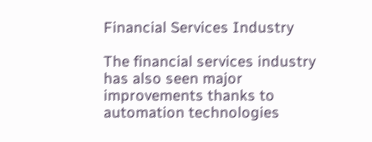Financial Services Industry

The financial services industry has also seen major improvements thanks to automation technologies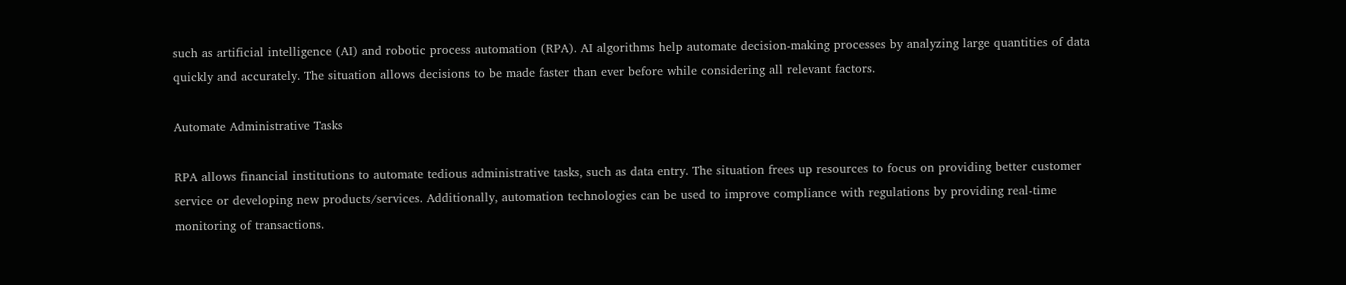such as artificial intelligence (AI) and robotic process automation (RPA). AI algorithms help automate decision-making processes by analyzing large quantities of data quickly and accurately. The situation allows decisions to be made faster than ever before while considering all relevant factors.

Automate Administrative Tasks

RPA allows financial institutions to automate tedious administrative tasks, such as data entry. The situation frees up resources to focus on providing better customer service or developing new products/services. Additionally, automation technologies can be used to improve compliance with regulations by providing real-time monitoring of transactions.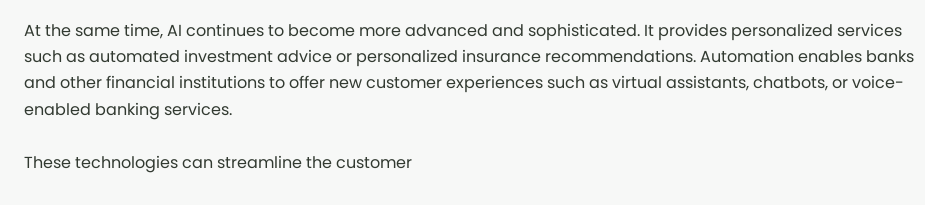At the same time, AI continues to become more advanced and sophisticated. It provides personalized services such as automated investment advice or personalized insurance recommendations. Automation enables banks and other financial institutions to offer new customer experiences such as virtual assistants, chatbots, or voice-enabled banking services.

These technologies can streamline the customer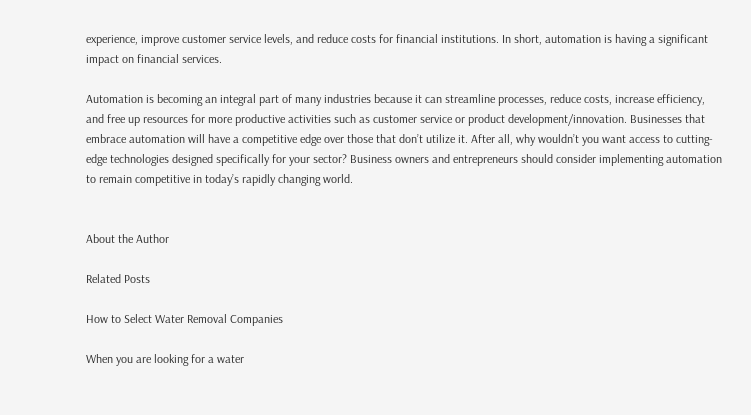experience, improve customer service levels, and reduce costs for financial institutions. In short, automation is having a significant impact on financial services.

Automation is becoming an integral part of many industries because it can streamline processes, reduce costs, increase efficiency, and free up resources for more productive activities such as customer service or product development/innovation. Businesses that embrace automation will have a competitive edge over those that don’t utilize it. After all, why wouldn’t you want access to cutting-edge technologies designed specifically for your sector? Business owners and entrepreneurs should consider implementing automation to remain competitive in today’s rapidly changing world.


About the Author

Related Posts

How to Select Water Removal Companies

When you are looking for a water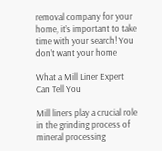removal company for your home, it’s important to take time with your search! You don’t want your home

What a Mill Liner Expert Can Tell You

Mill liners play a crucial role in the grinding process of mineral processing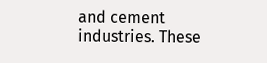and cement industries. These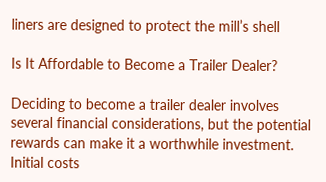liners are designed to protect the mill’s shell

Is It Affordable to Become a Trailer Dealer?

Deciding to become a trailer dealer involves several financial considerations, but the potential rewards can make it a worthwhile investment. Initial costs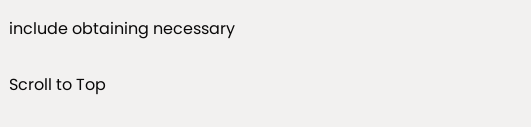include obtaining necessary

Scroll to Top